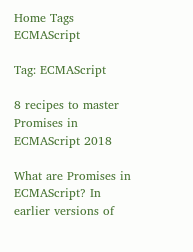Home Tags ECMAScript

Tag: ECMAScript

8 recipes to master Promises in ECMAScript 2018

What are Promises in ECMAScript? In earlier versions of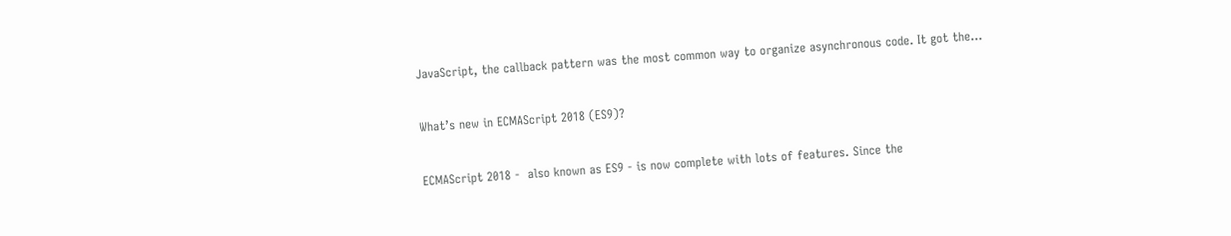JavaScript, the callback pattern was the most common way to organize asynchronous code. It got the...

What’s new in ECMAScript 2018 (ES9)?

ECMAScript 2018 -  also known as ES9 - is now complete with lots of features. Since the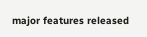major features released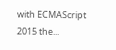with ECMAScript 2015 the...